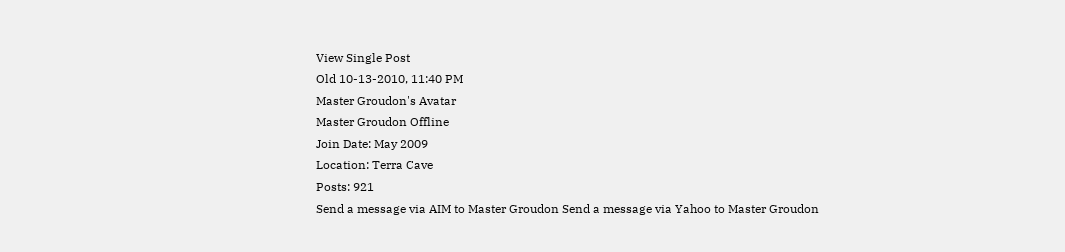View Single Post
Old 10-13-2010, 11:40 PM
Master Groudon's Avatar
Master Groudon Offline
Join Date: May 2009
Location: Terra Cave
Posts: 921
Send a message via AIM to Master Groudon Send a message via Yahoo to Master Groudon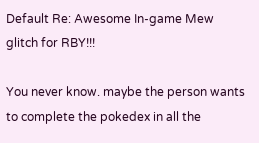Default Re: Awesome In-game Mew glitch for RBY!!!

You never know. maybe the person wants to complete the pokedex in all the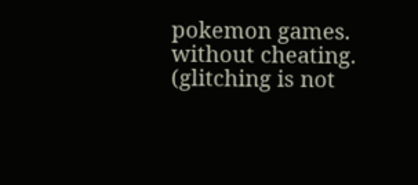pokemon games. without cheating. (glitching is not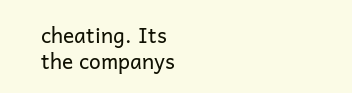cheating. Its the companys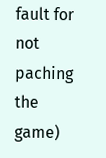fault for not paching the game)